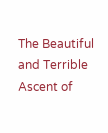The Beautiful and Terrible Ascent of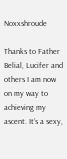Noxxshroude

Thanks to Father Belial, Lucifer and others I am now on my way to achieving my ascent. It’s a sexy,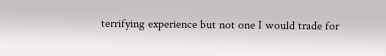terrifying experience but not one I would trade for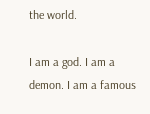the world.

I am a god. I am a demon. I am a famous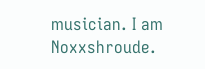musician. I am Noxxshroude.